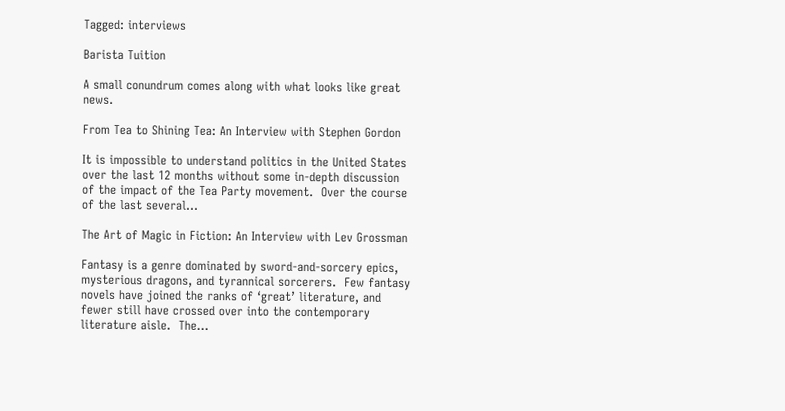Tagged: interviews

Barista Tuition

A small conundrum comes along with what looks like great news.

From Tea to Shining Tea: An Interview with Stephen Gordon

It is impossible to understand politics in the United States over the last 12 months without some in-depth discussion of the impact of the Tea Party movement.  Over the course of the last several...

The Art of Magic in Fiction: An Interview with Lev Grossman

Fantasy is a genre dominated by sword-and-sorcery epics, mysterious dragons, and tyrannical sorcerers.  Few fantasy novels have joined the ranks of ‘great’ literature, and fewer still have crossed over into the contemporary literature aisle.  The...